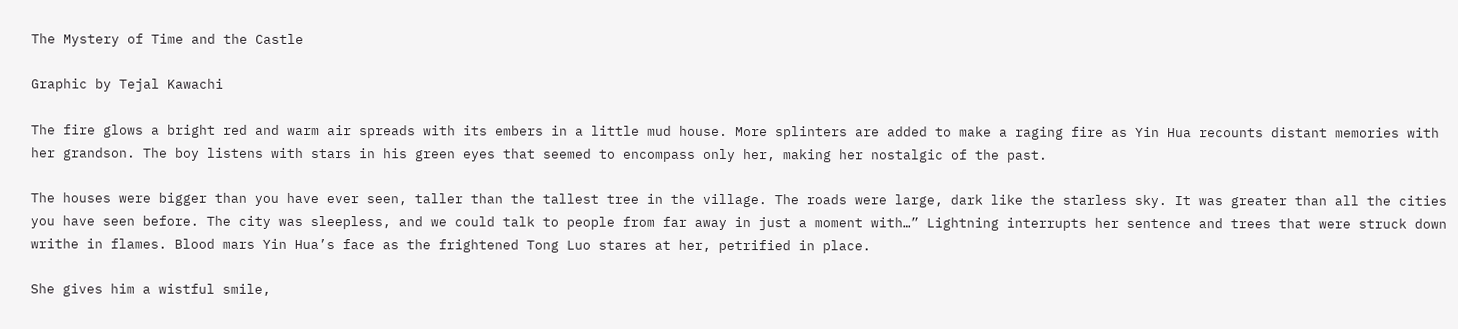The Mystery of Time and the Castle

Graphic by Tejal Kawachi

The fire glows a bright red and warm air spreads with its embers in a little mud house. More splinters are added to make a raging fire as Yin Hua recounts distant memories with her grandson. The boy listens with stars in his green eyes that seemed to encompass only her, making her nostalgic of the past.

The houses were bigger than you have ever seen, taller than the tallest tree in the village. The roads were large, dark like the starless sky. It was greater than all the cities you have seen before. The city was sleepless, and we could talk to people from far away in just a moment with…” Lightning interrupts her sentence and trees that were struck down writhe in flames. Blood mars Yin Hua’s face as the frightened Tong Luo stares at her, petrified in place.

She gives him a wistful smile,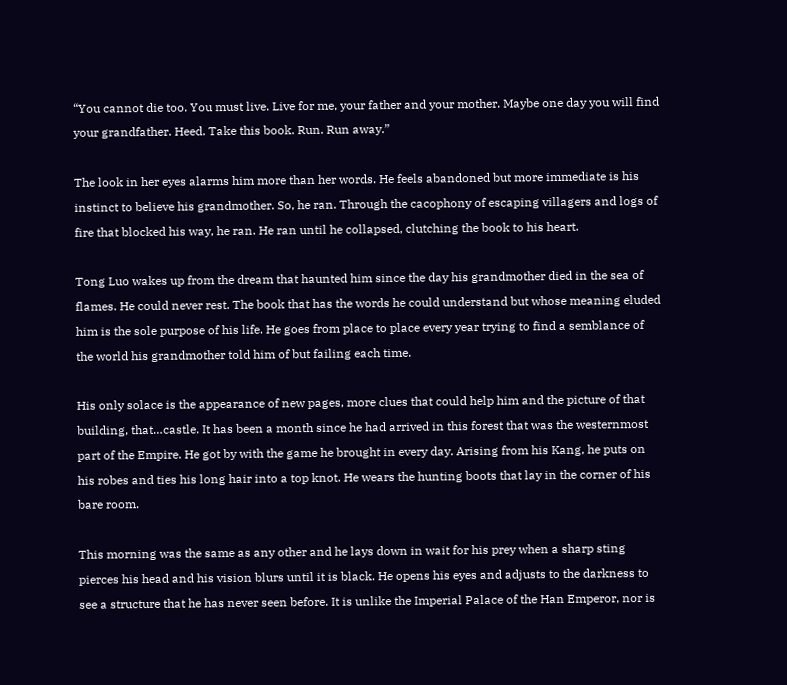“You cannot die too. You must live. Live for me, your father and your mother. Maybe one day you will find your grandfather. Heed. Take this book. Run. Run away.”

The look in her eyes alarms him more than her words. He feels abandoned but more immediate is his instinct to believe his grandmother. So, he ran. Through the cacophony of escaping villagers and logs of fire that blocked his way, he ran. He ran until he collapsed, clutching the book to his heart.

Tong Luo wakes up from the dream that haunted him since the day his grandmother died in the sea of flames. He could never rest. The book that has the words he could understand but whose meaning eluded him is the sole purpose of his life. He goes from place to place every year trying to find a semblance of the world his grandmother told him of but failing each time.

His only solace is the appearance of new pages, more clues that could help him and the picture of that building, that…castle. It has been a month since he had arrived in this forest that was the westernmost part of the Empire. He got by with the game he brought in every day. Arising from his Kang, he puts on his robes and ties his long hair into a top knot. He wears the hunting boots that lay in the corner of his bare room.

This morning was the same as any other and he lays down in wait for his prey when a sharp sting pierces his head and his vision blurs until it is black. He opens his eyes and adjusts to the darkness to see a structure that he has never seen before. It is unlike the Imperial Palace of the Han Emperor, nor is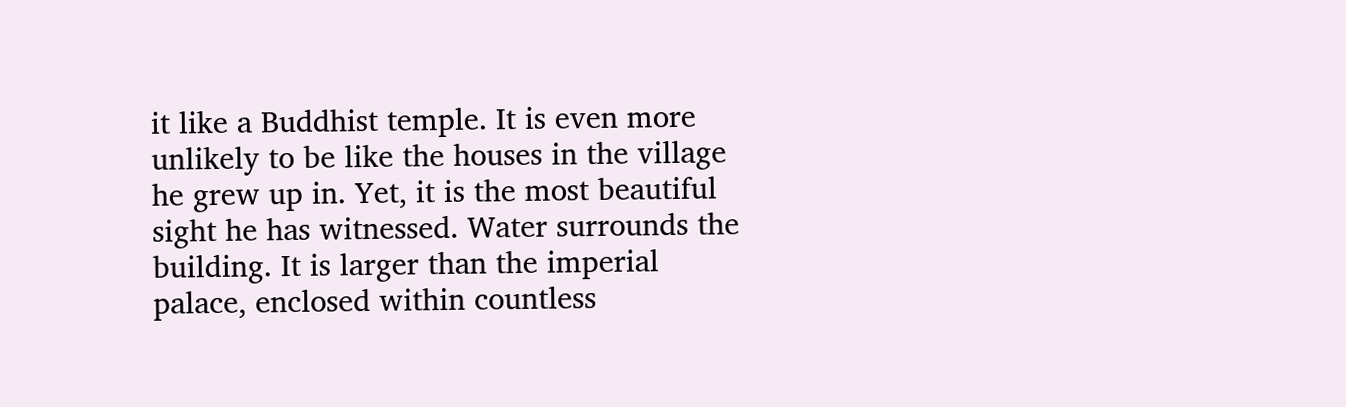it like a Buddhist temple. It is even more unlikely to be like the houses in the village he grew up in. Yet, it is the most beautiful sight he has witnessed. Water surrounds the building. It is larger than the imperial palace, enclosed within countless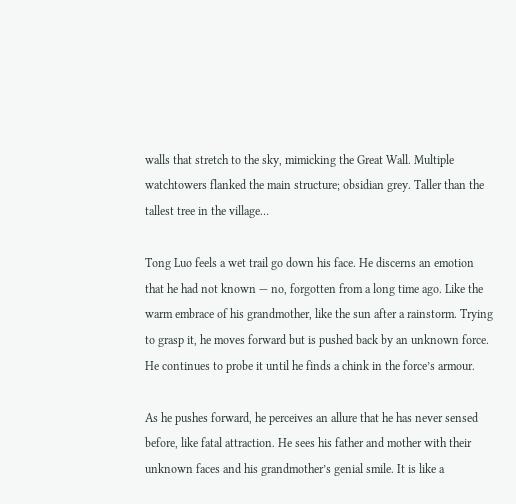walls that stretch to the sky, mimicking the Great Wall. Multiple watchtowers flanked the main structure; obsidian grey. Taller than the tallest tree in the village…

Tong Luo feels a wet trail go down his face. He discerns an emotion that he had not known — no, forgotten from a long time ago. Like the warm embrace of his grandmother, like the sun after a rainstorm. Trying to grasp it, he moves forward but is pushed back by an unknown force. He continues to probe it until he finds a chink in the force’s armour.

As he pushes forward, he perceives an allure that he has never sensed before, like fatal attraction. He sees his father and mother with their unknown faces and his grandmother’s genial smile. It is like a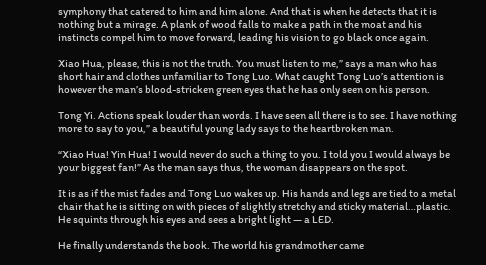symphony that catered to him and him alone. And that is when he detects that it is nothing but a mirage. A plank of wood falls to make a path in the moat and his instincts compel him to move forward, leading his vision to go black once again.

Xiao Hua, please, this is not the truth. You must listen to me,” says a man who has short hair and clothes unfamiliar to Tong Luo. What caught Tong Luo’s attention is however the man’s blood-stricken green eyes that he has only seen on his person.

Tong Yi. Actions speak louder than words. I have seen all there is to see. I have nothing more to say to you,” a beautiful young lady says to the heartbroken man.

“Xiao Hua! Yin Hua! I would never do such a thing to you. I told you I would always be your biggest fan!” As the man says thus, the woman disappears on the spot.

It is as if the mist fades and Tong Luo wakes up. His hands and legs are tied to a metal chair that he is sitting on with pieces of slightly stretchy and sticky material…plastic. He squints through his eyes and sees a bright light — a LED.

He finally understands the book. The world his grandmother came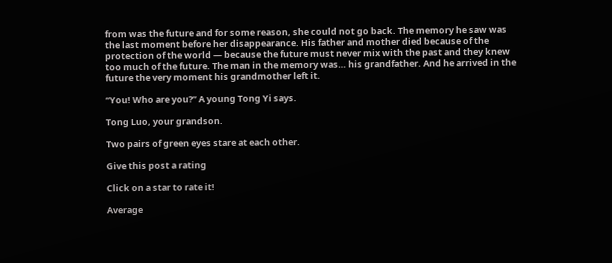from was the future and for some reason, she could not go back. The memory he saw was the last moment before her disappearance. His father and mother died because of the protection of the world — because the future must never mix with the past and they knew too much of the future. The man in the memory was… his grandfather. And he arrived in the future the very moment his grandmother left it.

“You! Who are you?” A young Tong Yi says.

Tong Luo, your grandson.

Two pairs of green eyes stare at each other.

Give this post a rating

Click on a star to rate it!

Average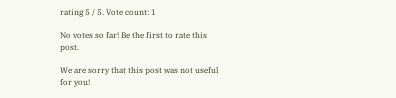rating 5 / 5. Vote count: 1

No votes so far! Be the first to rate this post.

We are sorry that this post was not useful for you!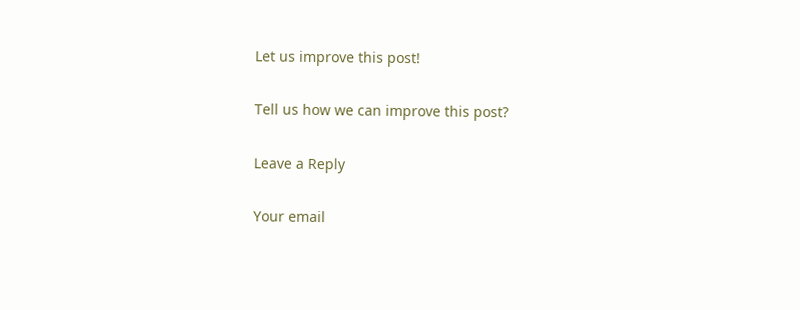Let us improve this post!

Tell us how we can improve this post?

Leave a Reply

Your email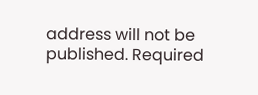address will not be published. Required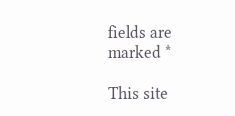fields are marked *

This site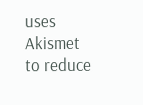uses Akismet to reduce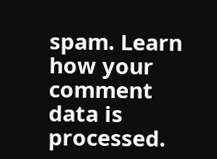spam. Learn how your comment data is processed.